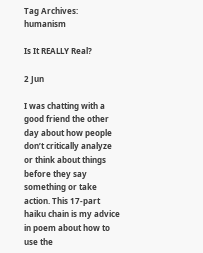Tag Archives: humanism

Is It REALLY Real?

2 Jun

I was chatting with a good friend the other day about how people don’t critically analyze or think about things before they say something or take action. This 17-part haiku chain is my advice in poem about how to use the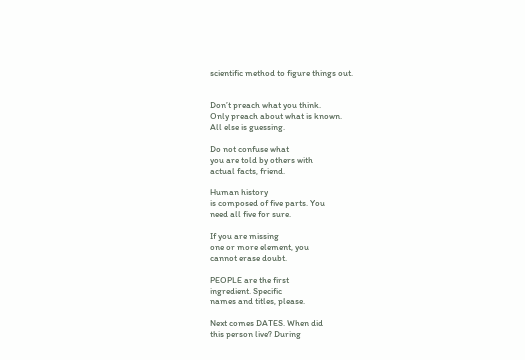scientific method to figure things out.


Don’t preach what you think.
Only preach about what is known.
All else is guessing.

Do not confuse what
you are told by others with
actual facts, friend.

Human history
is composed of five parts. You
need all five for sure.

If you are missing
one or more element, you
cannot erase doubt.

PEOPLE are the first
ingredient. Specific
names and titles, please.

Next comes DATES. When did
this person live? During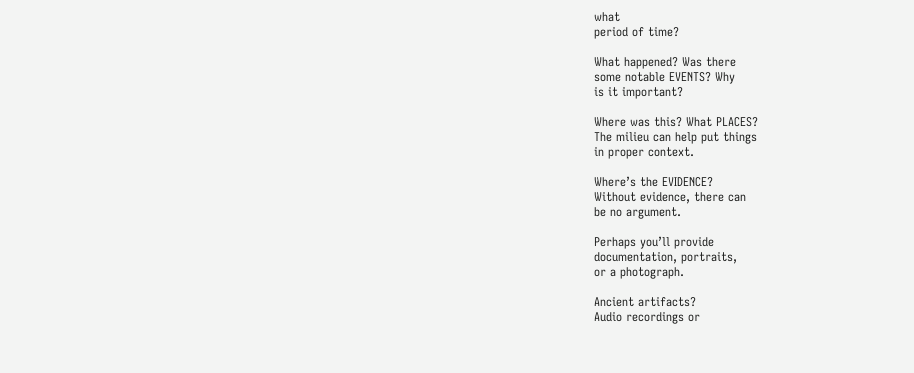what
period of time?

What happened? Was there
some notable EVENTS? Why
is it important?

Where was this? What PLACES?
The milieu can help put things
in proper context.

Where’s the EVIDENCE?
Without evidence, there can
be no argument.

Perhaps you’ll provide
documentation, portraits,
or a photograph.

Ancient artifacts?
Audio recordings or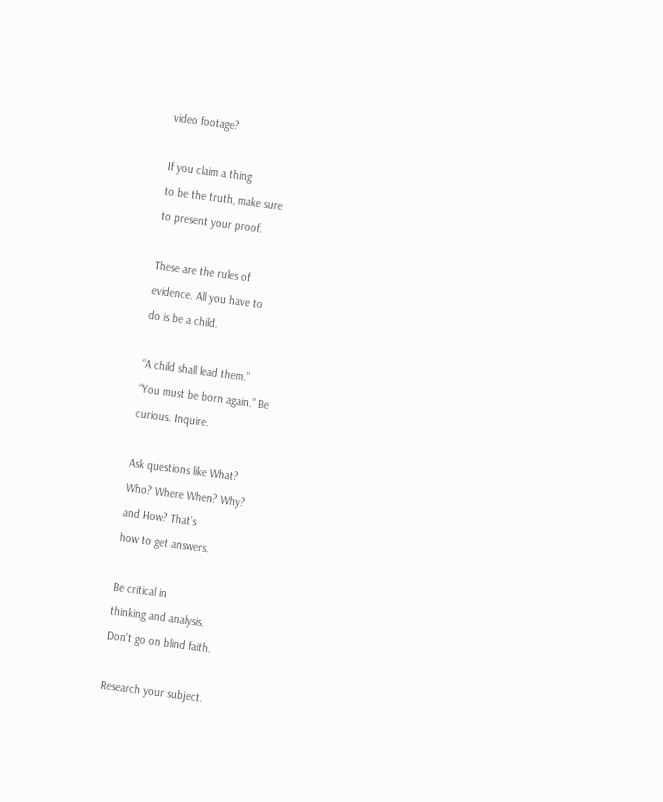video footage?

If you claim a thing
to be the truth, make sure
to present your proof.

These are the rules of
evidence. All you have to
do is be a child.

“A child shall lead them.”
“You must be born again.” Be
curious. Inquire.

Ask questions like What?
Who? Where When? Why?
and How? That’s
how to get answers.

Be critical in
thinking and analysis.
Don’t go on blind faith.

Research your subject.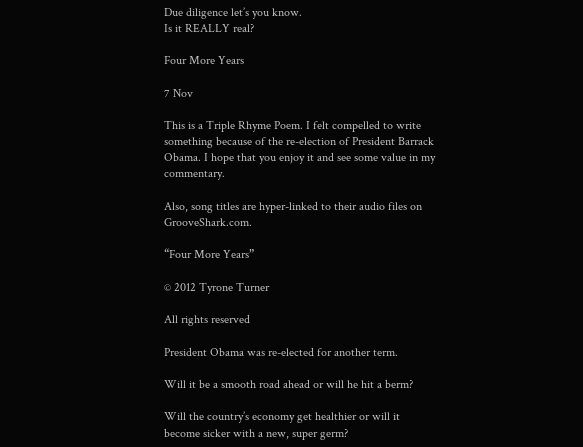Due diligence let’s you know.
Is it REALLY real?

Four More Years

7 Nov

This is a Triple Rhyme Poem. I felt compelled to write something because of the re-election of President Barrack Obama. I hope that you enjoy it and see some value in my commentary.

Also, song titles are hyper-linked to their audio files on GrooveShark.com.

“Four More Years”

© 2012 Tyrone Turner

All rights reserved

President Obama was re-elected for another term.

Will it be a smooth road ahead or will he hit a berm?

Will the country’s economy get healthier or will it become sicker with a new, super germ?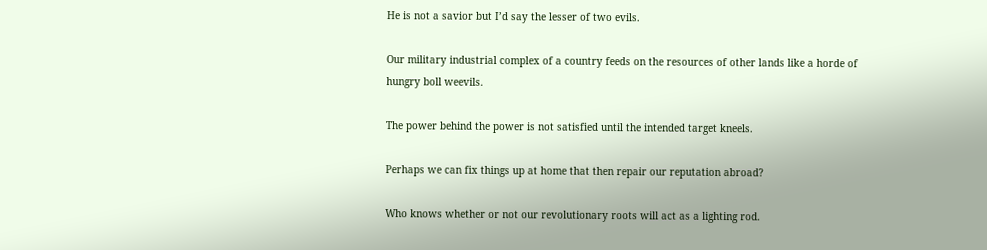He is not a savior but I’d say the lesser of two evils.

Our military industrial complex of a country feeds on the resources of other lands like a horde of hungry boll weevils.

The power behind the power is not satisfied until the intended target kneels.

Perhaps we can fix things up at home that then repair our reputation abroad?

Who knows whether or not our revolutionary roots will act as a lighting rod.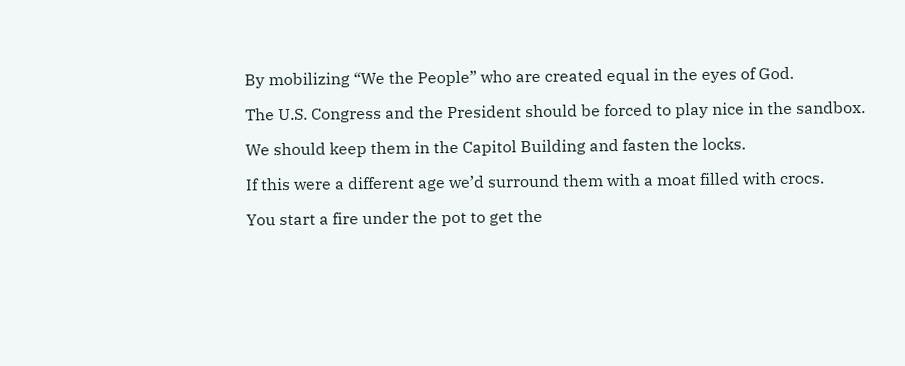By mobilizing “We the People” who are created equal in the eyes of God.

The U.S. Congress and the President should be forced to play nice in the sandbox.

We should keep them in the Capitol Building and fasten the locks.

If this were a different age we’d surround them with a moat filled with crocs.

You start a fire under the pot to get the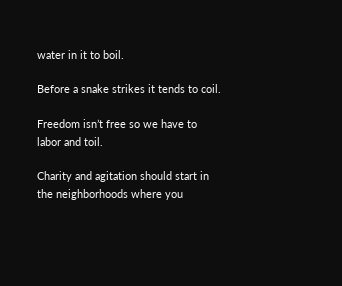water in it to boil.

Before a snake strikes it tends to coil.

Freedom isn’t free so we have to labor and toil.

Charity and agitation should start in the neighborhoods where you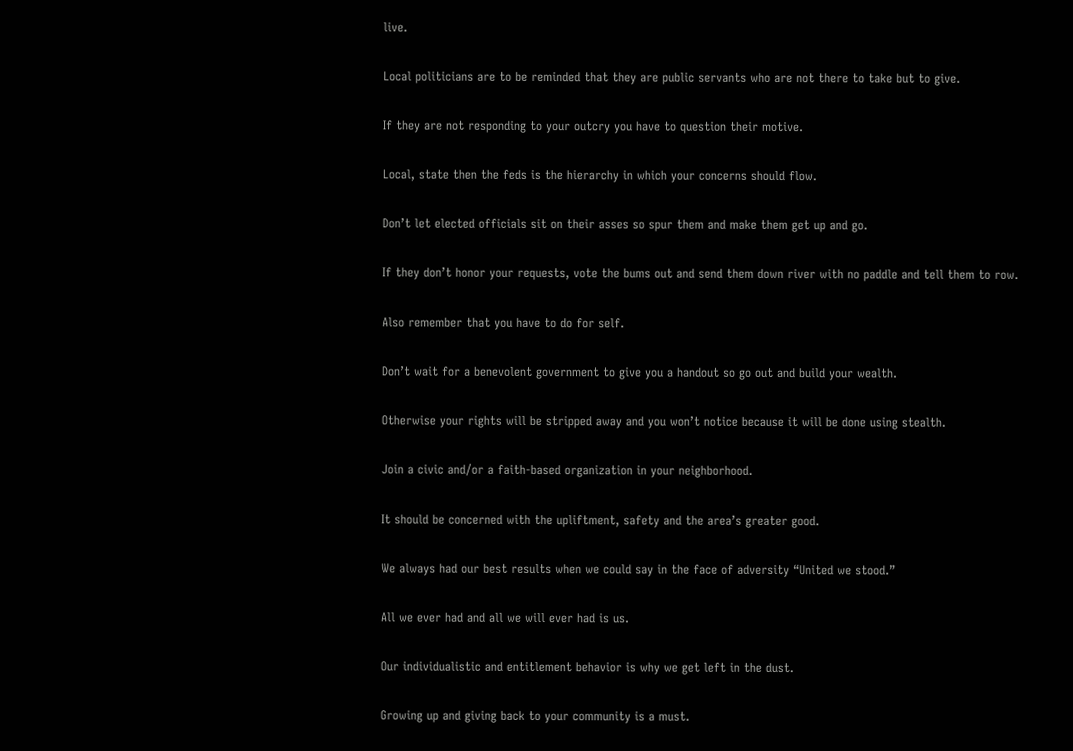live.

Local politicians are to be reminded that they are public servants who are not there to take but to give.

If they are not responding to your outcry you have to question their motive.

Local, state then the feds is the hierarchy in which your concerns should flow.

Don’t let elected officials sit on their asses so spur them and make them get up and go.

If they don’t honor your requests, vote the bums out and send them down river with no paddle and tell them to row.

Also remember that you have to do for self.

Don’t wait for a benevolent government to give you a handout so go out and build your wealth.

Otherwise your rights will be stripped away and you won’t notice because it will be done using stealth.

Join a civic and/or a faith-based organization in your neighborhood.

It should be concerned with the upliftment, safety and the area’s greater good.

We always had our best results when we could say in the face of adversity “United we stood.”

All we ever had and all we will ever had is us.

Our individualistic and entitlement behavior is why we get left in the dust.

Growing up and giving back to your community is a must.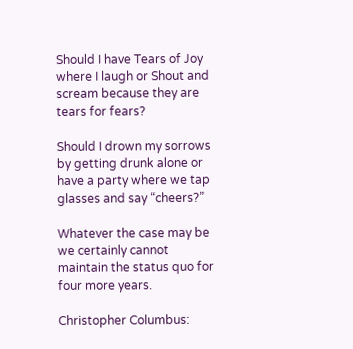Should I have Tears of Joy where I laugh or Shout and scream because they are tears for fears?

Should I drown my sorrows by getting drunk alone or have a party where we tap glasses and say “cheers?”

Whatever the case may be we certainly cannot maintain the status quo for four more years.

Christopher Columbus: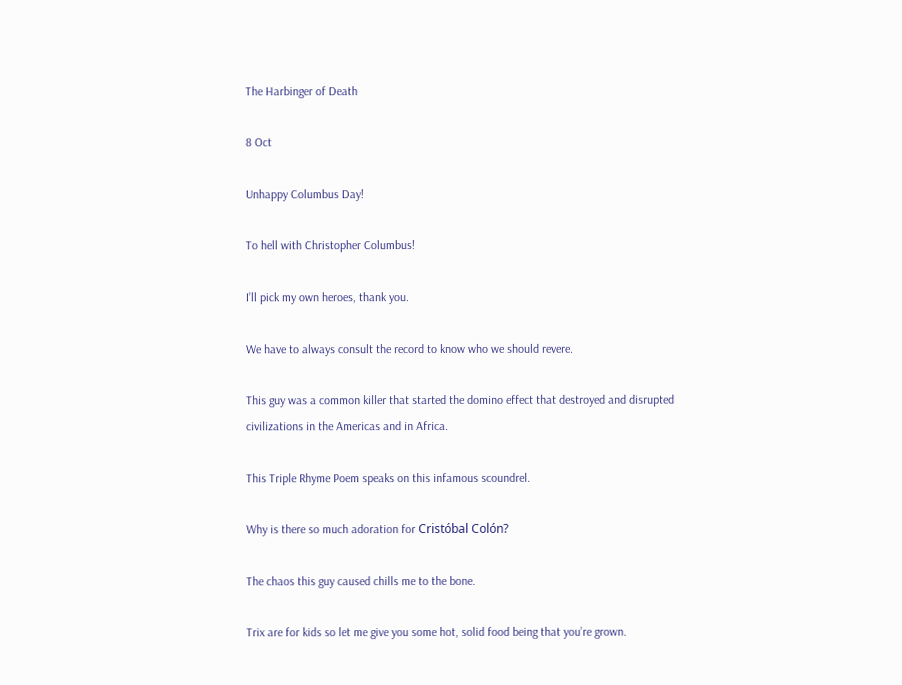The Harbinger of Death

8 Oct

Unhappy Columbus Day!

To hell with Christopher Columbus!

I’ll pick my own heroes, thank you.

We have to always consult the record to know who we should revere.

This guy was a common killer that started the domino effect that destroyed and disrupted civilizations in the Americas and in Africa.

This Triple Rhyme Poem speaks on this infamous scoundrel.

Why is there so much adoration for Cristóbal Colón?

The chaos this guy caused chills me to the bone.

Trix are for kids so let me give you some hot, solid food being that you’re grown.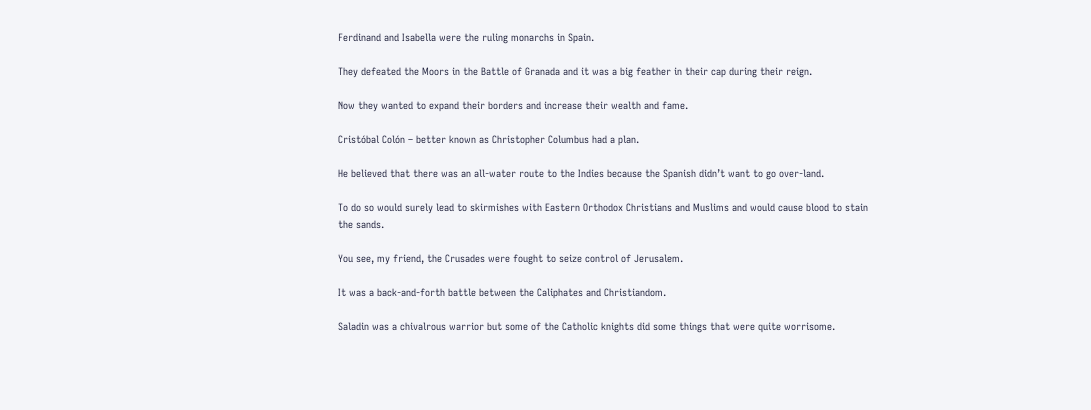Ferdinand and Isabella were the ruling monarchs in Spain.

They defeated the Moors in the Battle of Granada and it was a big feather in their cap during their reign.

Now they wanted to expand their borders and increase their wealth and fame.

Cristóbal Colón – better known as Christopher Columbus had a plan.

He believed that there was an all-water route to the Indies because the Spanish didn’t want to go over-land.

To do so would surely lead to skirmishes with Eastern Orthodox Christians and Muslims and would cause blood to stain the sands.

You see, my friend, the Crusades were fought to seize control of Jerusalem.

It was a back-and-forth battle between the Caliphates and Christiandom.

Saladin was a chivalrous warrior but some of the Catholic knights did some things that were quite worrisome.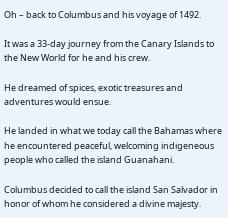Oh – back to Columbus and his voyage of 1492.

It was a 33-day journey from the Canary Islands to the New World for he and his crew.

He dreamed of spices, exotic treasures and adventures would ensue.

He landed in what we today call the Bahamas where he encountered peaceful, welcoming indigeneous people who called the island Guanahani.

Columbus decided to call the island San Salvador in honor of whom he considered a divine majesty.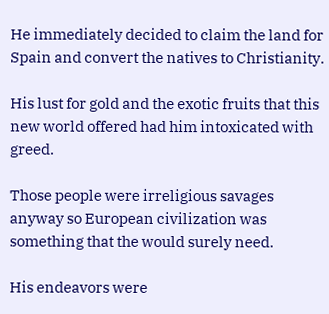He immediately decided to claim the land for Spain and convert the natives to Christianity.

His lust for gold and the exotic fruits that this new world offered had him intoxicated with greed.

Those people were irreligious savages anyway so European civilization was something that the would surely need.

His endeavors were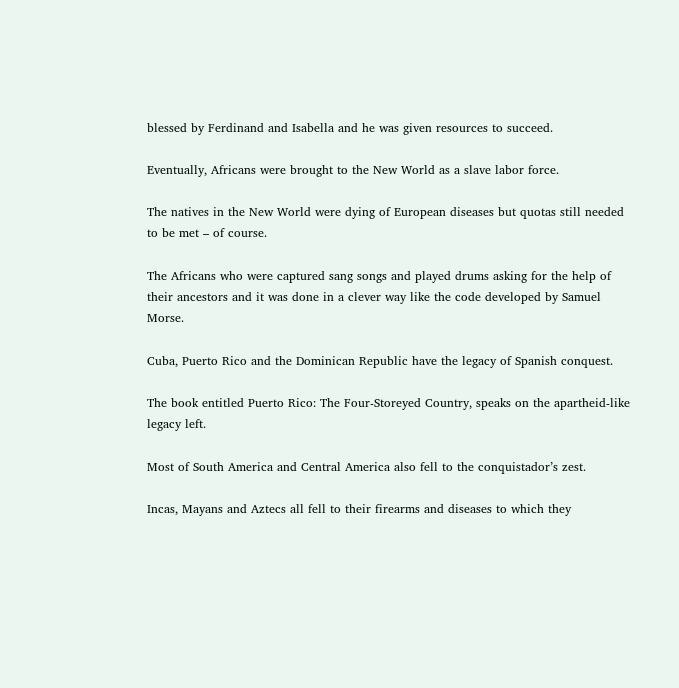blessed by Ferdinand and Isabella and he was given resources to succeed.

Eventually, Africans were brought to the New World as a slave labor force.

The natives in the New World were dying of European diseases but quotas still needed to be met – of course.

The Africans who were captured sang songs and played drums asking for the help of their ancestors and it was done in a clever way like the code developed by Samuel Morse.

Cuba, Puerto Rico and the Dominican Republic have the legacy of Spanish conquest.

The book entitled Puerto Rico: The Four-Storeyed Country, speaks on the apartheid-like legacy left.

Most of South America and Central America also fell to the conquistador’s zest.

Incas, Mayans and Aztecs all fell to their firearms and diseases to which they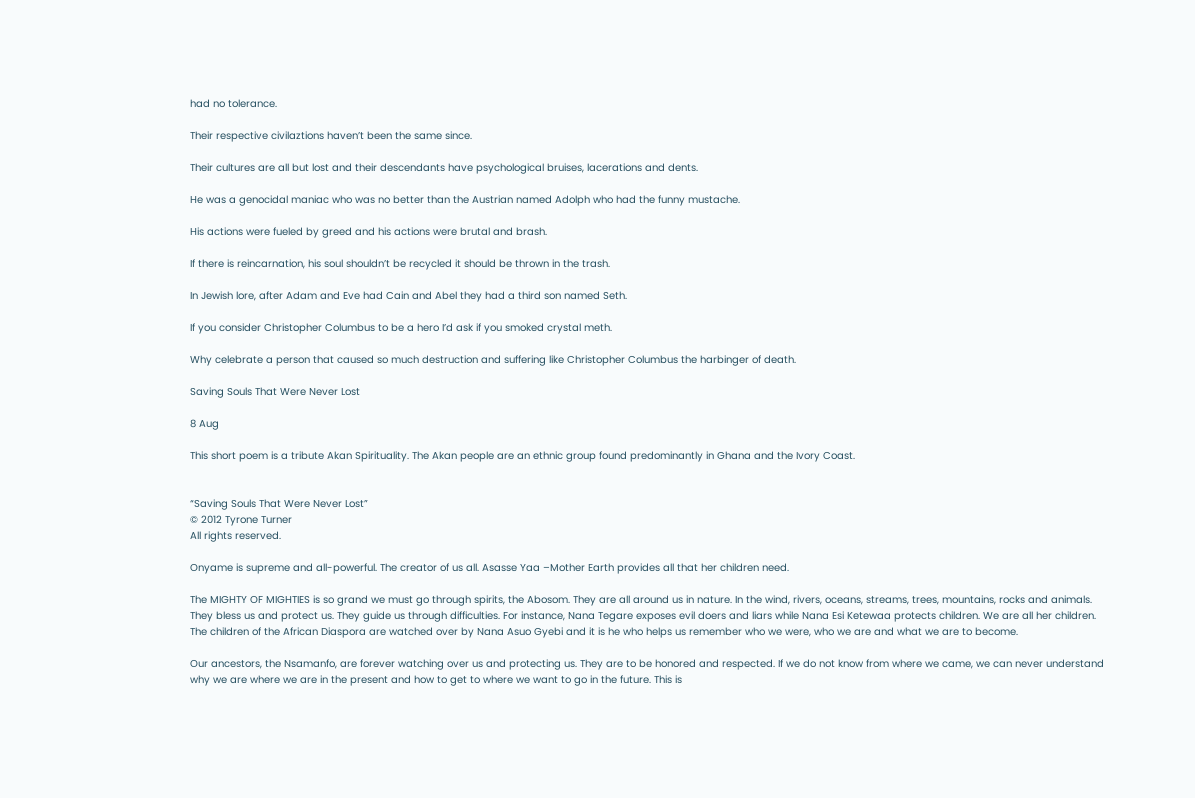had no tolerance.

Their respective civilaztions haven’t been the same since.

Their cultures are all but lost and their descendants have psychological bruises, lacerations and dents.

He was a genocidal maniac who was no better than the Austrian named Adolph who had the funny mustache.

His actions were fueled by greed and his actions were brutal and brash.

If there is reincarnation, his soul shouldn’t be recycled it should be thrown in the trash.

In Jewish lore, after Adam and Eve had Cain and Abel they had a third son named Seth.

If you consider Christopher Columbus to be a hero I’d ask if you smoked crystal meth.

Why celebrate a person that caused so much destruction and suffering like Christopher Columbus the harbinger of death.

Saving Souls That Were Never Lost

8 Aug

This short poem is a tribute Akan Spirituality. The Akan people are an ethnic group found predominantly in Ghana and the Ivory Coast.


“Saving Souls That Were Never Lost”
© 2012 Tyrone Turner
All rights reserved.

Onyame is supreme and all-powerful. The creator of us all. Asasse Yaa –Mother Earth provides all that her children need.

The MIGHTY OF MIGHTIES is so grand we must go through spirits, the Abosom. They are all around us in nature. In the wind, rivers, oceans, streams, trees, mountains, rocks and animals. They bless us and protect us. They guide us through difficulties. For instance, Nana Tegare exposes evil doers and liars while Nana Esi Ketewaa protects children. We are all her children. The children of the African Diaspora are watched over by Nana Asuo Gyebi and it is he who helps us remember who we were, who we are and what we are to become.

Our ancestors, the Nsamanfo, are forever watching over us and protecting us. They are to be honored and respected. If we do not know from where we came, we can never understand why we are where we are in the present and how to get to where we want to go in the future. This is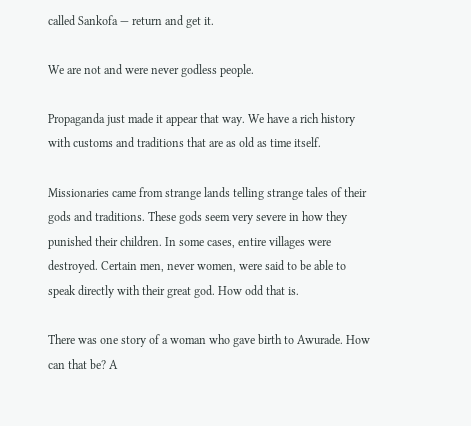called Sankofa — return and get it.

We are not and were never godless people.

Propaganda just made it appear that way. We have a rich history with customs and traditions that are as old as time itself.

Missionaries came from strange lands telling strange tales of their gods and traditions. These gods seem very severe in how they punished their children. In some cases, entire villages were destroyed. Certain men, never women, were said to be able to speak directly with their great god. How odd that is.

There was one story of a woman who gave birth to Awurade. How can that be? A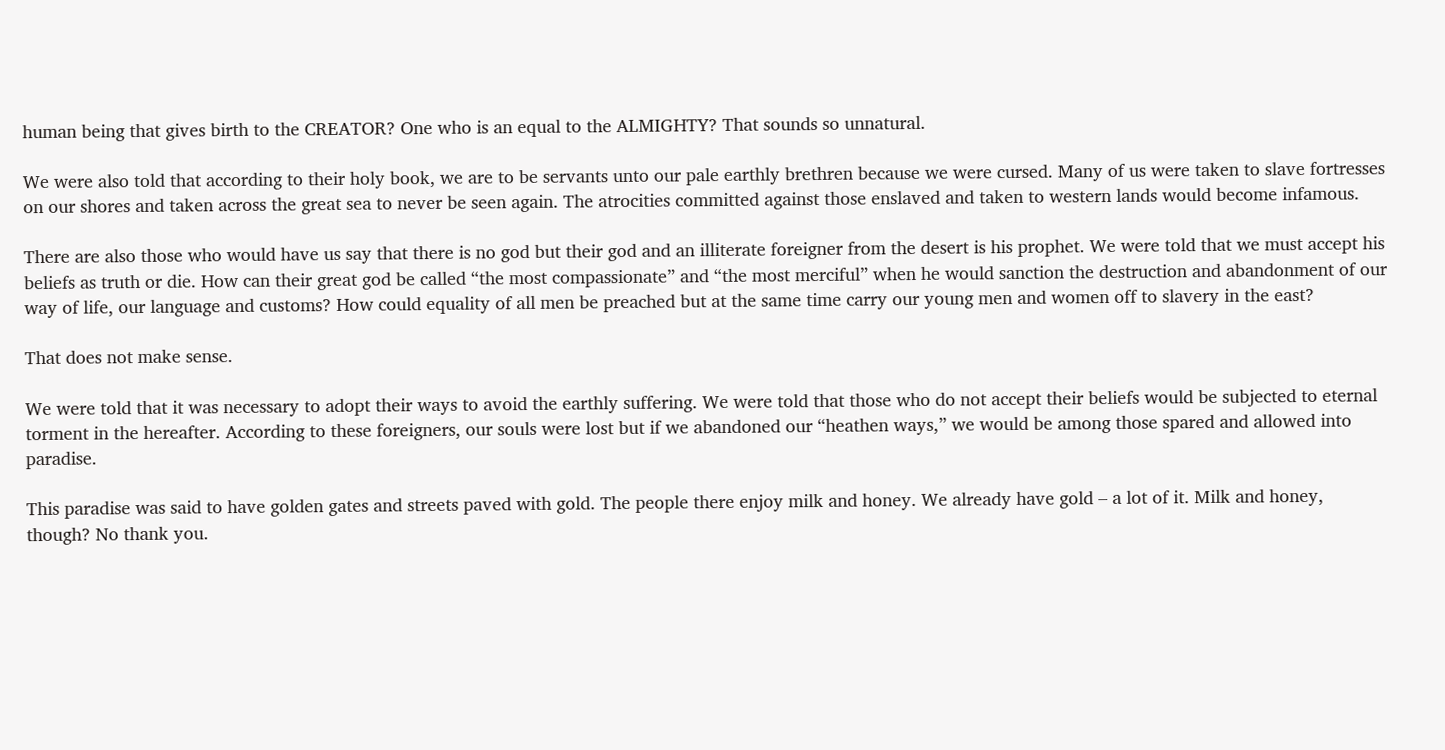human being that gives birth to the CREATOR? One who is an equal to the ALMIGHTY? That sounds so unnatural.

We were also told that according to their holy book, we are to be servants unto our pale earthly brethren because we were cursed. Many of us were taken to slave fortresses on our shores and taken across the great sea to never be seen again. The atrocities committed against those enslaved and taken to western lands would become infamous.

There are also those who would have us say that there is no god but their god and an illiterate foreigner from the desert is his prophet. We were told that we must accept his beliefs as truth or die. How can their great god be called “the most compassionate” and “the most merciful” when he would sanction the destruction and abandonment of our way of life, our language and customs? How could equality of all men be preached but at the same time carry our young men and women off to slavery in the east?

That does not make sense.

We were told that it was necessary to adopt their ways to avoid the earthly suffering. We were told that those who do not accept their beliefs would be subjected to eternal torment in the hereafter. According to these foreigners, our souls were lost but if we abandoned our “heathen ways,” we would be among those spared and allowed into paradise.

This paradise was said to have golden gates and streets paved with gold. The people there enjoy milk and honey. We already have gold – a lot of it. Milk and honey, though? No thank you.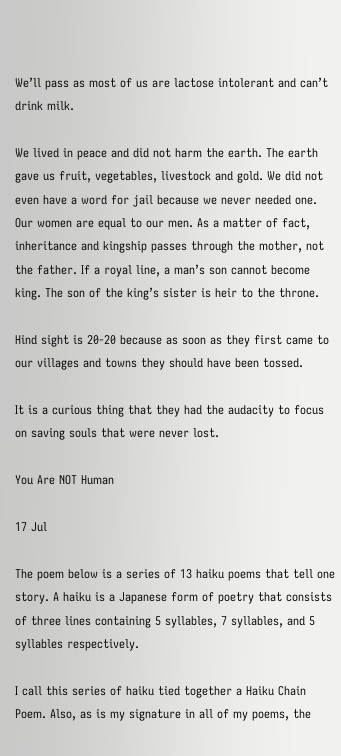We’ll pass as most of us are lactose intolerant and can’t drink milk.

We lived in peace and did not harm the earth. The earth gave us fruit, vegetables, livestock and gold. We did not even have a word for jail because we never needed one. Our women are equal to our men. As a matter of fact, inheritance and kingship passes through the mother, not the father. If a royal line, a man’s son cannot become king. The son of the king’s sister is heir to the throne.

Hind sight is 20-20 because as soon as they first came to our villages and towns they should have been tossed.

It is a curious thing that they had the audacity to focus on saving souls that were never lost.

You Are NOT Human

17 Jul

The poem below is a series of 13 haiku poems that tell one story. A haiku is a Japanese form of poetry that consists of three lines containing 5 syllables, 7 syllables, and 5 syllables respectively.

I call this series of haiku tied together a Haiku Chain Poem. Also, as is my signature in all of my poems, the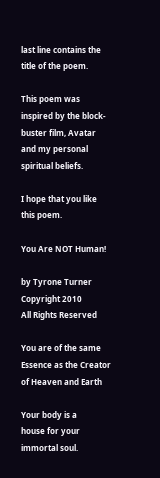last line contains the title of the poem.

This poem was inspired by the block-buster film, Avatar and my personal spiritual beliefs.

I hope that you like this poem.

You Are NOT Human!

by Tyrone Turner
Copyright 2010
All Rights Reserved

You are of the same
Essence as the Creator
of Heaven and Earth

Your body is a
house for your immortal soul.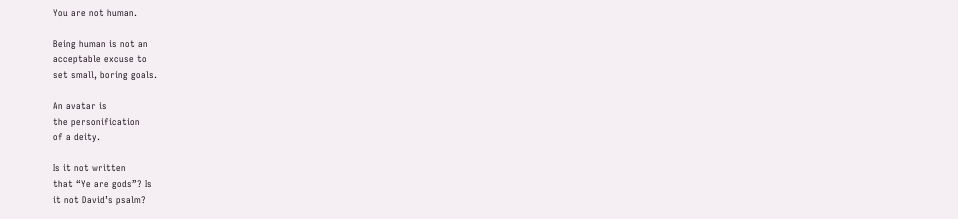You are not human.

Being human is not an
acceptable excuse to
set small, boring goals.

An avatar is
the personification
of a deity.

Is it not written
that “Ye are gods”? Is
it not David’s psalm?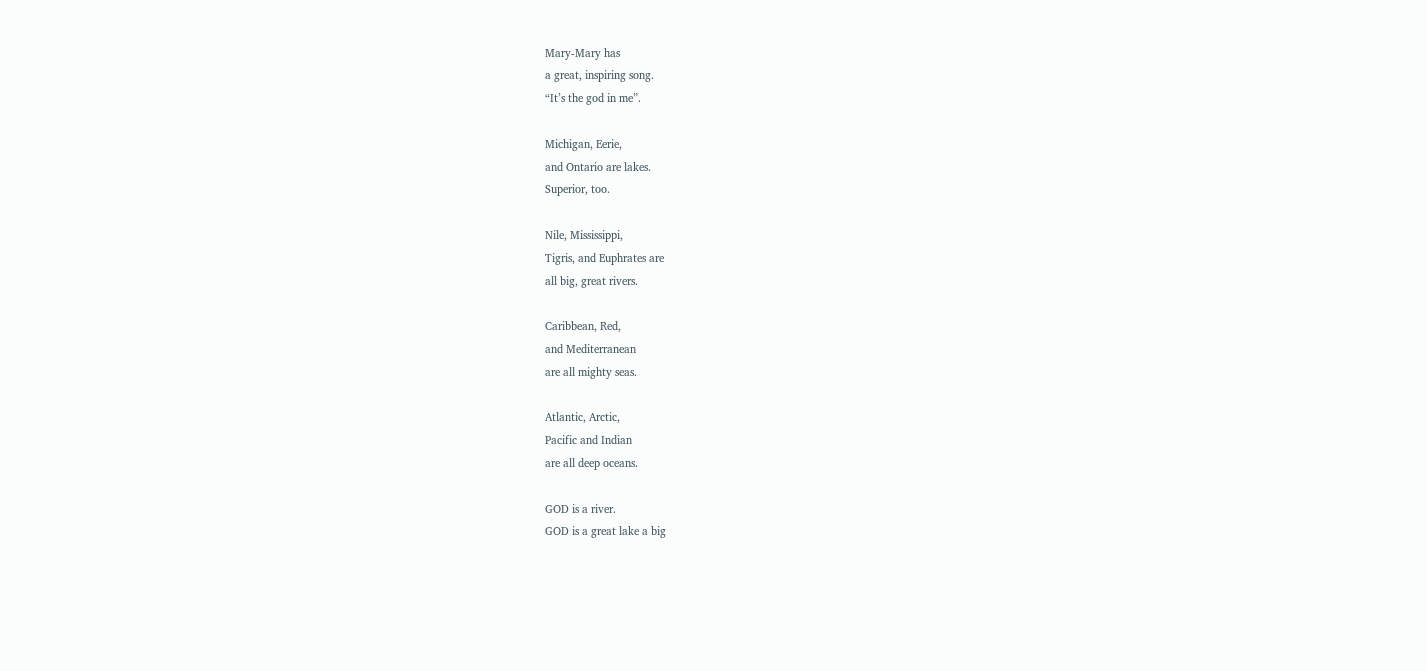Mary-Mary has
a great, inspiring song.
“It’s the god in me”.

Michigan, Eerie,
and Ontario are lakes.
Superior, too.

Nile, Mississippi,
Tigris, and Euphrates are
all big, great rivers.

Caribbean, Red,
and Mediterranean
are all mighty seas.

Atlantic, Arctic,
Pacific and Indian
are all deep oceans.

GOD is a river.
GOD is a great lake a big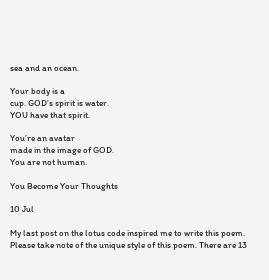sea and an ocean.

Your body is a
cup. GOD’s spirit is water.
YOU have that spirit.

You’re an avatar
made in the image of GOD.
You are not human.

You Become Your Thoughts

10 Jul

My last post on the lotus code inspired me to write this poem. Please take note of the unique style of this poem. There are 13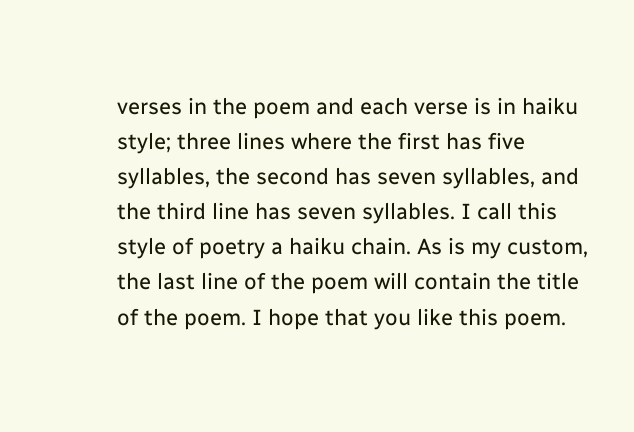verses in the poem and each verse is in haiku style; three lines where the first has five syllables, the second has seven syllables, and the third line has seven syllables. I call this style of poetry a haiku chain. As is my custom, the last line of the poem will contain the title of the poem. I hope that you like this poem.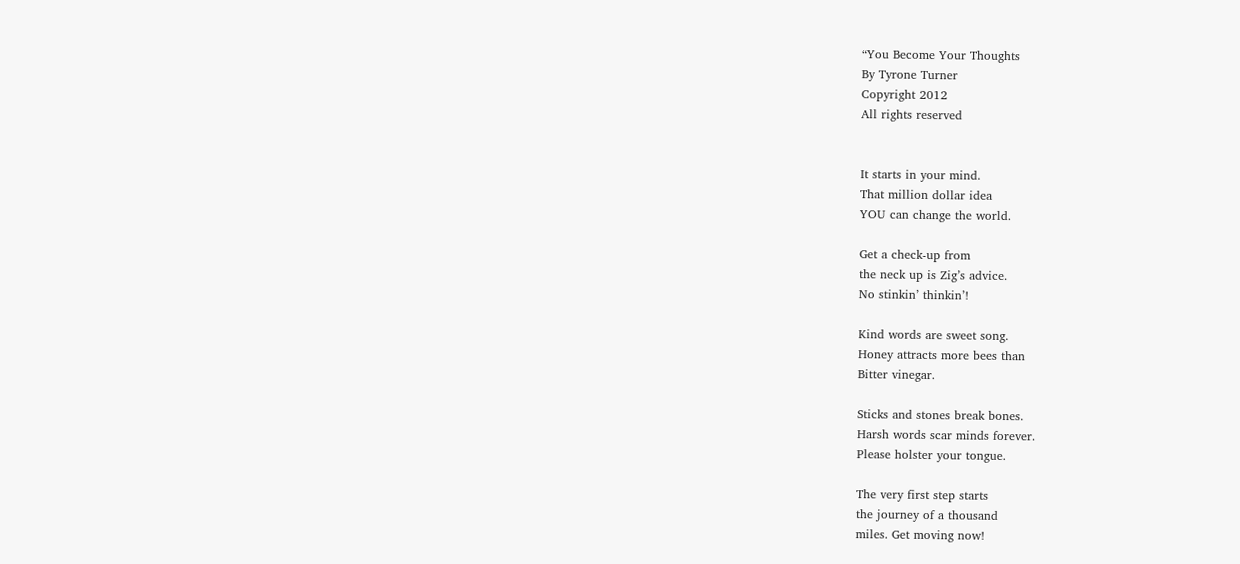“You Become Your Thoughts
By Tyrone Turner
Copyright 2012
All rights reserved


It starts in your mind.
That million dollar idea
YOU can change the world.

Get a check-up from
the neck up is Zig’s advice.
No stinkin’ thinkin’!

Kind words are sweet song.
Honey attracts more bees than
Bitter vinegar.

Sticks and stones break bones.
Harsh words scar minds forever.
Please holster your tongue.

The very first step starts
the journey of a thousand
miles. Get moving now!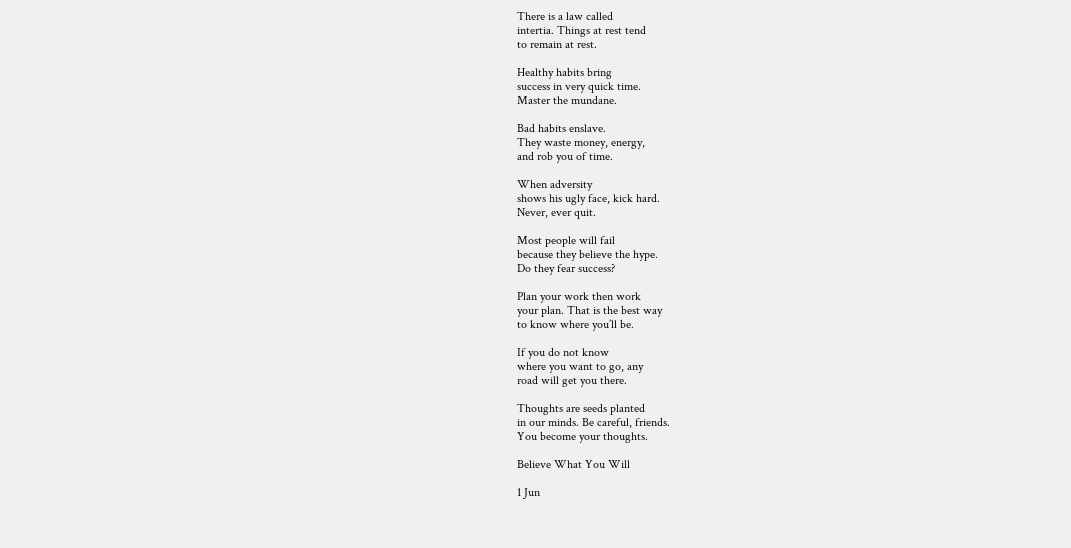There is a law called
intertia. Things at rest tend
to remain at rest.

Healthy habits bring
success in very quick time.
Master the mundane.

Bad habits enslave.
They waste money, energy,
and rob you of time.

When adversity
shows his ugly face, kick hard.
Never, ever quit.

Most people will fail
because they believe the hype.
Do they fear success?

Plan your work then work
your plan. That is the best way
to know where you’ll be.

If you do not know
where you want to go, any
road will get you there.

Thoughts are seeds planted
in our minds. Be careful, friends.
You become your thoughts.

Believe What You Will

1 Jun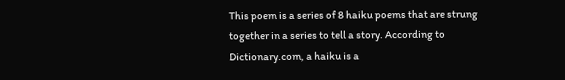This poem is a series of 8 haiku poems that are strung together in a series to tell a story. According to Dictionary.com, a haiku is a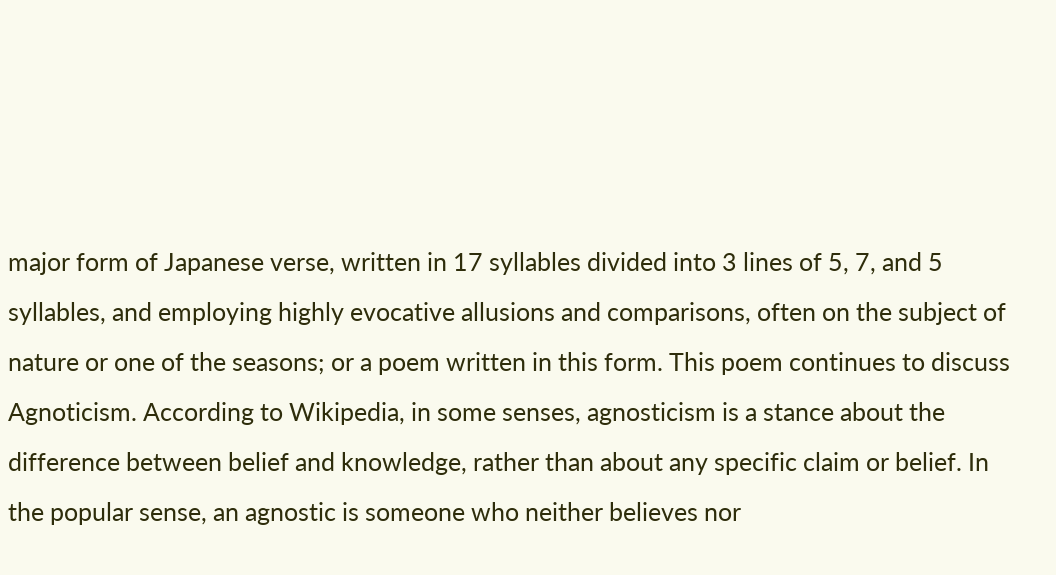major form of Japanese verse, written in 17 syllables divided into 3 lines of 5, 7, and 5 syllables, and employing highly evocative allusions and comparisons, often on the subject of nature or one of the seasons; or a poem written in this form. This poem continues to discuss Agnoticism. According to Wikipedia, in some senses, agnosticism is a stance about the difference between belief and knowledge, rather than about any specific claim or belief. In the popular sense, an agnostic is someone who neither believes nor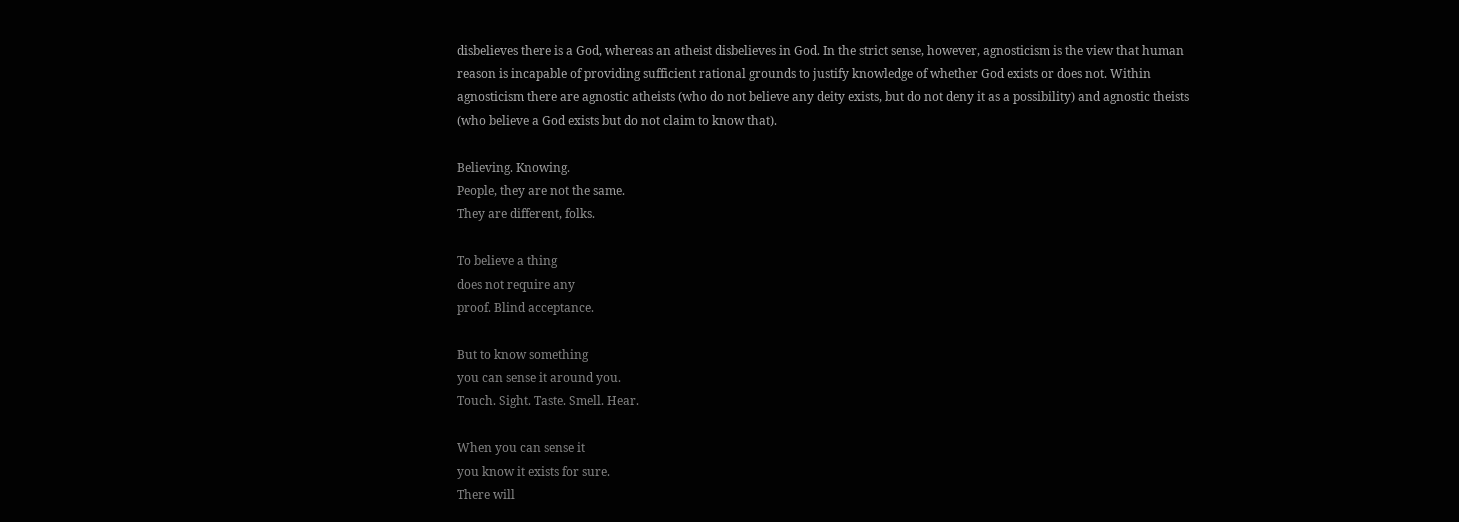disbelieves there is a God, whereas an atheist disbelieves in God. In the strict sense, however, agnosticism is the view that human reason is incapable of providing sufficient rational grounds to justify knowledge of whether God exists or does not. Within agnosticism there are agnostic atheists (who do not believe any deity exists, but do not deny it as a possibility) and agnostic theists (who believe a God exists but do not claim to know that).

Believing. Knowing.
People, they are not the same.
They are different, folks.

To believe a thing
does not require any
proof. Blind acceptance.

But to know something
you can sense it around you.
Touch. Sight. Taste. Smell. Hear.

When you can sense it
you know it exists for sure.
There will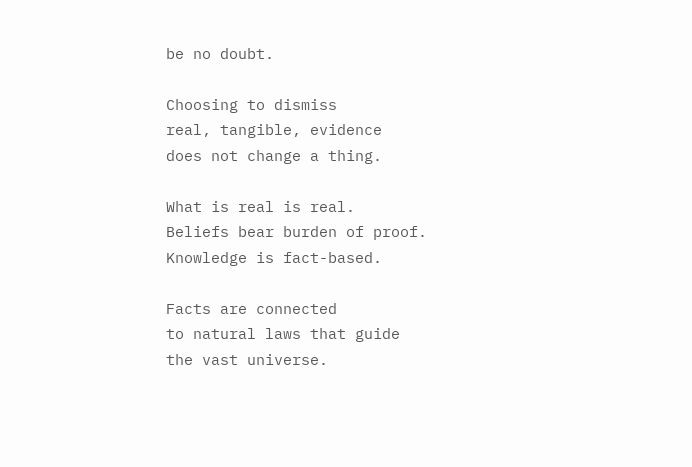be no doubt.

Choosing to dismiss
real, tangible, evidence
does not change a thing.

What is real is real.
Beliefs bear burden of proof.
Knowledge is fact-based.

Facts are connected
to natural laws that guide
the vast universe.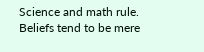Science and math rule.
Beliefs tend to be mere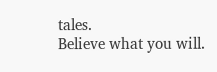tales.
Believe what you will.